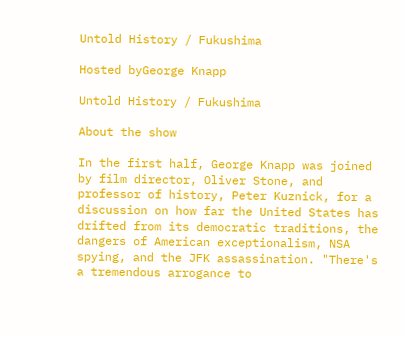Untold History / Fukushima

Hosted byGeorge Knapp

Untold History / Fukushima

About the show

In the first half, George Knapp was joined by film director, Oliver Stone, and professor of history, Peter Kuznick, for a discussion on how far the United States has drifted from its democratic traditions, the dangers of American exceptionalism, NSA spying, and the JFK assassination. "There's a tremendous arrogance to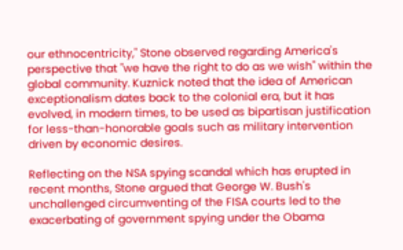our ethnocentricity," Stone observed regarding America's perspective that "we have the right to do as we wish" within the global community. Kuznick noted that the idea of American exceptionalism dates back to the colonial era, but it has evolved, in modern times, to be used as bipartisan justification for less-than-honorable goals such as military intervention driven by economic desires.

Reflecting on the NSA spying scandal which has erupted in recent months, Stone argued that George W. Bush's unchallenged circumventing of the FISA courts led to the exacerbating of government spying under the Obama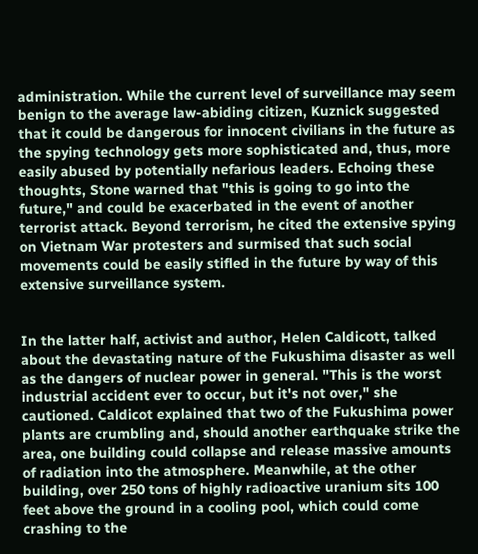administration. While the current level of surveillance may seem benign to the average law-abiding citizen, Kuznick suggested that it could be dangerous for innocent civilians in the future as the spying technology gets more sophisticated and, thus, more easily abused by potentially nefarious leaders. Echoing these thoughts, Stone warned that "this is going to go into the future," and could be exacerbated in the event of another terrorist attack. Beyond terrorism, he cited the extensive spying on Vietnam War protesters and surmised that such social movements could be easily stifled in the future by way of this extensive surveillance system.


In the latter half, activist and author, Helen Caldicott, talked about the devastating nature of the Fukushima disaster as well as the dangers of nuclear power in general. "This is the worst industrial accident ever to occur, but it's not over," she cautioned. Caldicot explained that two of the Fukushima power plants are crumbling and, should another earthquake strike the area, one building could collapse and release massive amounts of radiation into the atmosphere. Meanwhile, at the other building, over 250 tons of highly radioactive uranium sits 100 feet above the ground in a cooling pool, which could come crashing to the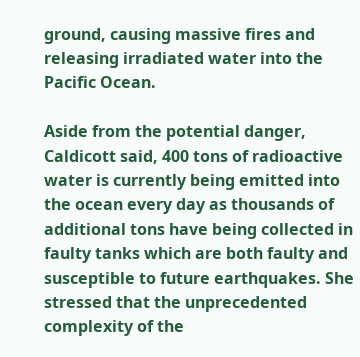ground, causing massive fires and releasing irradiated water into the Pacific Ocean.

Aside from the potential danger, Caldicott said, 400 tons of radioactive water is currently being emitted into the ocean every day as thousands of additional tons have being collected in faulty tanks which are both faulty and susceptible to future earthquakes. She stressed that the unprecedented complexity of the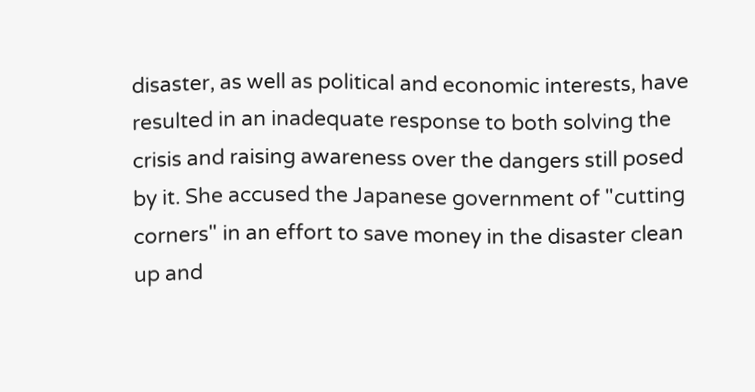disaster, as well as political and economic interests, have resulted in an inadequate response to both solving the crisis and raising awareness over the dangers still posed by it. She accused the Japanese government of "cutting corners" in an effort to save money in the disaster clean up and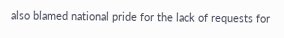also blamed national pride for the lack of requests for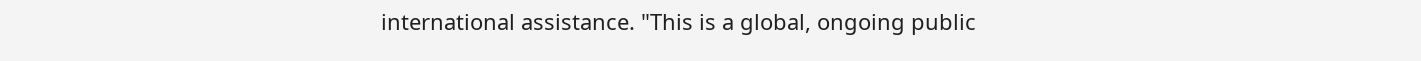international assistance. "This is a global, ongoing public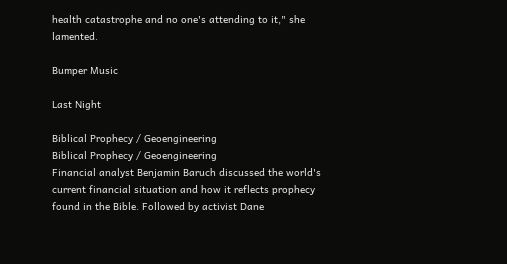health catastrophe and no one's attending to it," she lamented.

Bumper Music

Last Night

Biblical Prophecy / Geoengineering
Biblical Prophecy / Geoengineering
Financial analyst Benjamin Baruch discussed the world's current financial situation and how it reflects prophecy found in the Bible. Followed by activist Dane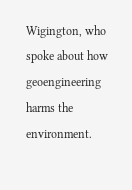Wigington, who spoke about how geoengineering harms the environment.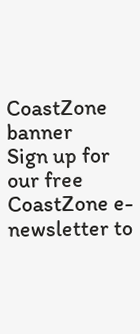CoastZone banner
Sign up for our free CoastZone e-newsletter to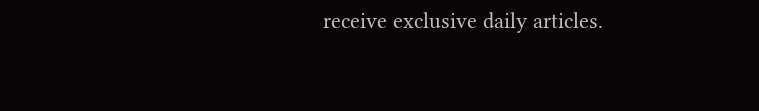receive exclusive daily articles.